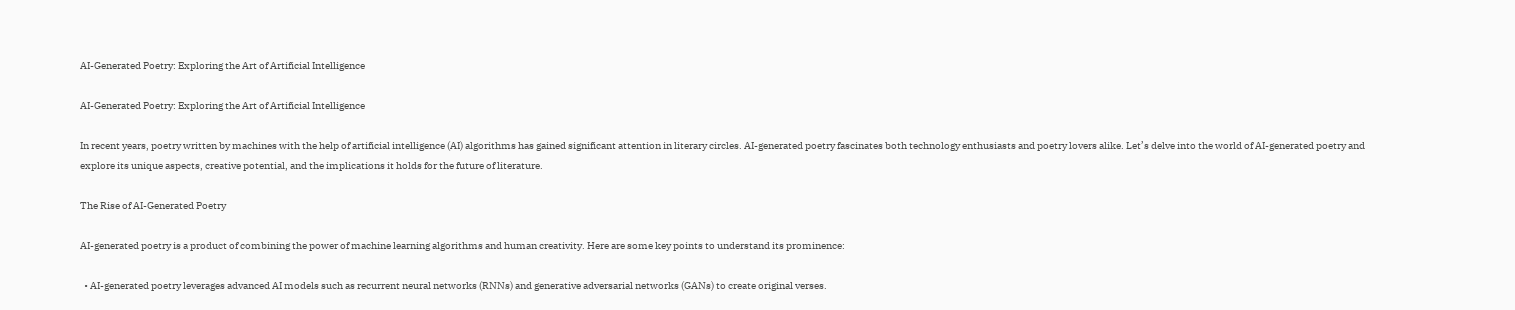AI-Generated Poetry: Exploring the Art of Artificial Intelligence

AI-Generated Poetry: Exploring the Art of Artificial Intelligence

In recent years, poetry written by machines with the help of artificial intelligence (AI) algorithms has gained significant attention in literary circles. AI-generated poetry fascinates both technology enthusiasts and poetry lovers alike. Let’s delve into the world of AI-generated poetry and explore its unique aspects, creative potential, and the implications it holds for the future of literature.

The Rise of AI-Generated Poetry

AI-generated poetry is a product of combining the power of machine learning algorithms and human creativity. Here are some key points to understand its prominence:

  • AI-generated poetry leverages advanced AI models such as recurrent neural networks (RNNs) and generative adversarial networks (GANs) to create original verses.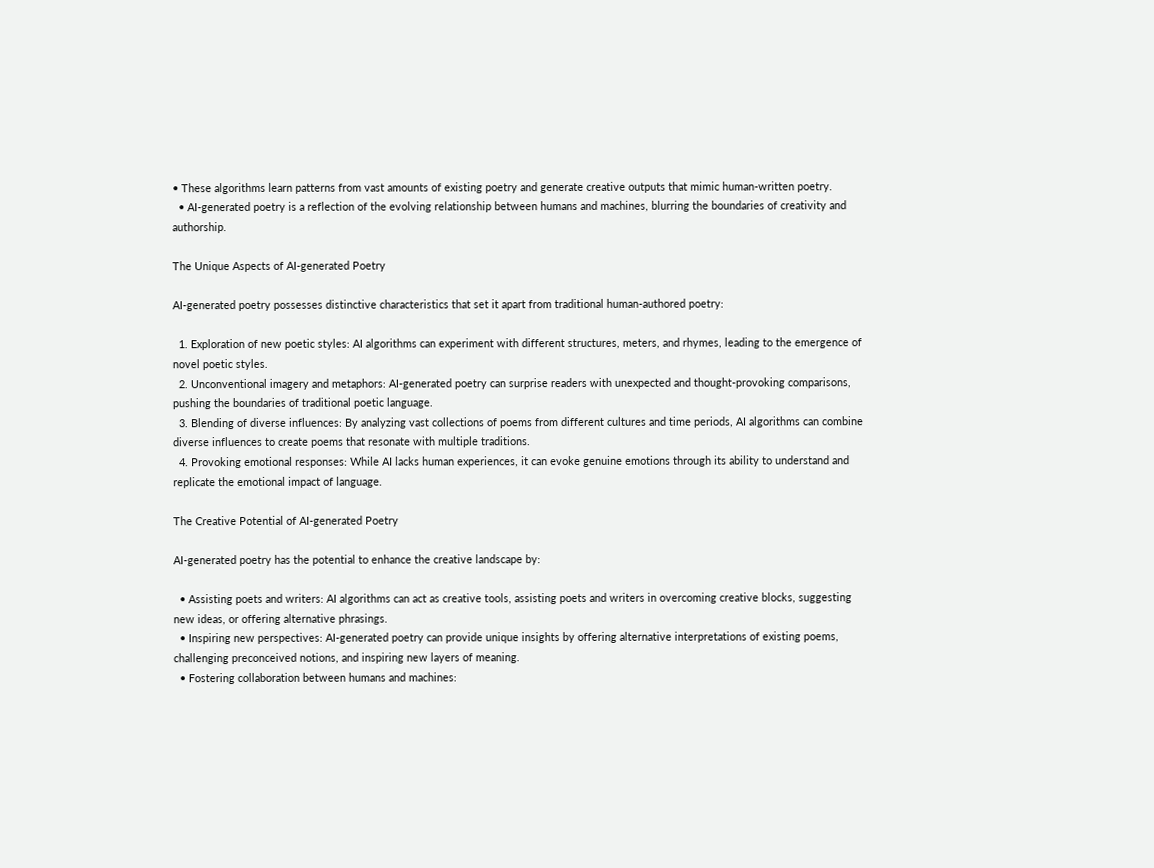• These algorithms learn patterns from vast amounts of existing poetry and generate creative outputs that mimic human-written poetry.
  • AI-generated poetry is a reflection of the evolving relationship between humans and machines, blurring the boundaries of creativity and authorship.

The Unique Aspects of AI-generated Poetry

AI-generated poetry possesses distinctive characteristics that set it apart from traditional human-authored poetry:

  1. Exploration of new poetic styles: AI algorithms can experiment with different structures, meters, and rhymes, leading to the emergence of novel poetic styles.
  2. Unconventional imagery and metaphors: AI-generated poetry can surprise readers with unexpected and thought-provoking comparisons, pushing the boundaries of traditional poetic language.
  3. Blending of diverse influences: By analyzing vast collections of poems from different cultures and time periods, AI algorithms can combine diverse influences to create poems that resonate with multiple traditions.
  4. Provoking emotional responses: While AI lacks human experiences, it can evoke genuine emotions through its ability to understand and replicate the emotional impact of language.

The Creative Potential of AI-generated Poetry

AI-generated poetry has the potential to enhance the creative landscape by:

  • Assisting poets and writers: AI algorithms can act as creative tools, assisting poets and writers in overcoming creative blocks, suggesting new ideas, or offering alternative phrasings.
  • Inspiring new perspectives: AI-generated poetry can provide unique insights by offering alternative interpretations of existing poems, challenging preconceived notions, and inspiring new layers of meaning.
  • Fostering collaboration between humans and machines: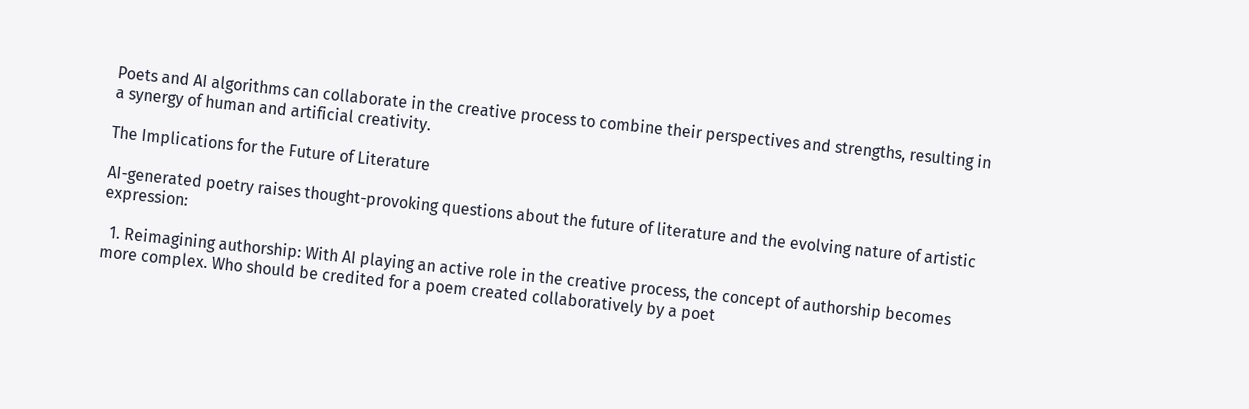Poets and AI algorithms can collaborate in the creative process to combine their perspectives and strengths, resulting in a synergy of human and artificial creativity.

The Implications for the Future of Literature

AI-generated poetry raises thought-provoking questions about the future of literature and the evolving nature of artistic expression:

  1. Reimagining authorship: With AI playing an active role in the creative process, the concept of authorship becomes more complex. Who should be credited for a poem created collaboratively by a poet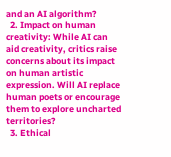and an AI algorithm?
  2. Impact on human creativity: While AI can aid creativity, critics raise concerns about its impact on human artistic expression. Will AI replace human poets or encourage them to explore uncharted territories?
  3. Ethical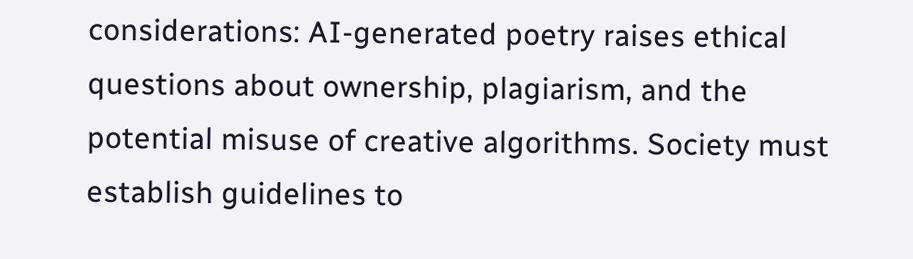considerations: AI-generated poetry raises ethical questions about ownership, plagiarism, and the potential misuse of creative algorithms. Society must establish guidelines to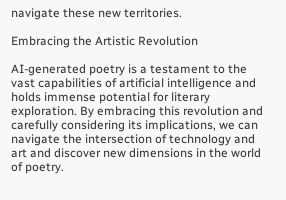navigate these new territories.

Embracing the Artistic Revolution

AI-generated poetry is a testament to the vast capabilities of artificial intelligence and holds immense potential for literary exploration. By embracing this revolution and carefully considering its implications, we can navigate the intersection of technology and art and discover new dimensions in the world of poetry.